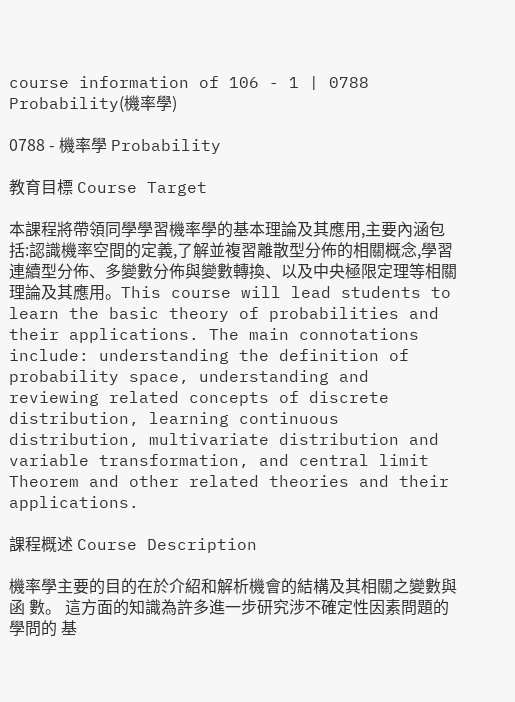course information of 106 - 1 | 0788 Probability(機率學)

0788 - 機率學 Probability

教育目標 Course Target

本課程將帶領同學學習機率學的基本理論及其應用,主要內涵包括:認識機率空間的定義,了解並複習離散型分佈的相關概念,學習連續型分佈、多變數分佈與變數轉換、以及中央極限定理等相關理論及其應用。This course will lead students to learn the basic theory of probabilities and their applications. The main connotations include: understanding the definition of probability space, understanding and reviewing related concepts of discrete distribution, learning continuous distribution, multivariate distribution and variable transformation, and central limit Theorem and other related theories and their applications.

課程概述 Course Description

機率學主要的目的在於介紹和解析機會的結構及其相關之變數與函 數。 這方面的知識為許多進一步研究涉不確定性因素問題的學問的 基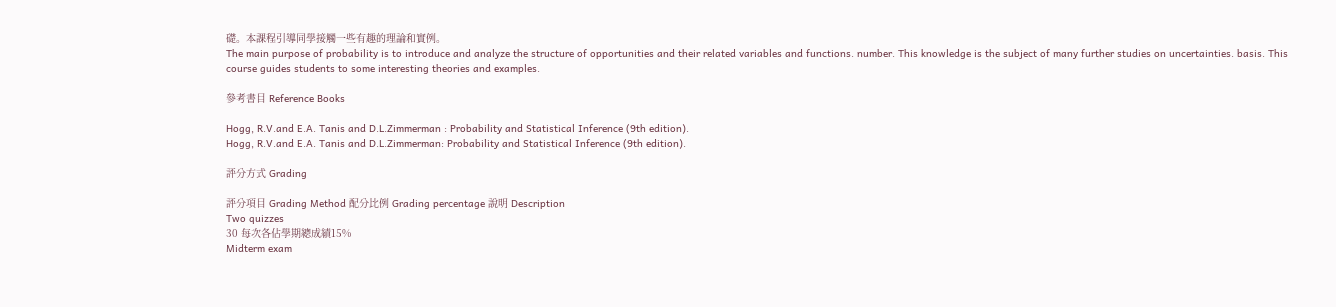礎。本課程引導同學接觸一些有趣的理論和實例。
The main purpose of probability is to introduce and analyze the structure of opportunities and their related variables and functions. number. This knowledge is the subject of many further studies on uncertainties. basis. This course guides students to some interesting theories and examples.

參考書目 Reference Books

Hogg, R.V.and E.A. Tanis and D.L.Zimmerman : Probability and Statistical Inference (9th edition).
Hogg, R.V.and E.A. Tanis and D.L.Zimmerman: Probability and Statistical Inference (9th edition).

評分方式 Grading

評分項目 Grading Method 配分比例 Grading percentage 說明 Description
Two quizzes
30 每次各佔學期總成績15%
Midterm exam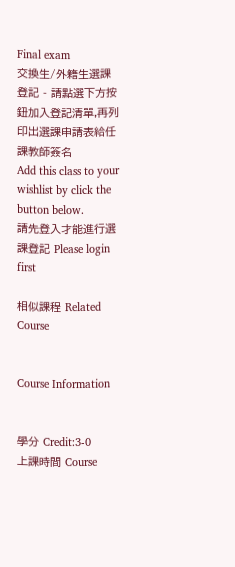Final exam
交換生/外籍生選課登記 - 請點選下方按鈕加入登記清單,再列印出選課申請表給任課教師簽名
Add this class to your wishlist by click the button below.
請先登入才能進行選課登記 Please login first

相似課程 Related Course


Course Information


學分 Credit:3-0
上課時間 Course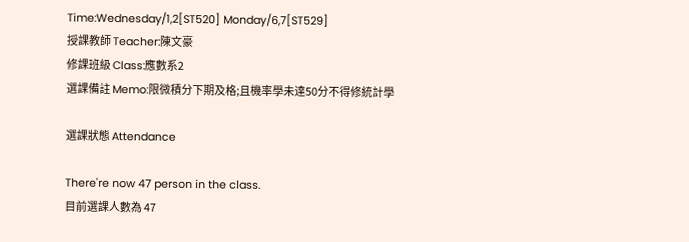Time:Wednesday/1,2[ST520] Monday/6,7[ST529]
授課教師 Teacher:陳文豪
修課班級 Class:應數系2
選課備註 Memo:限微積分下期及格;且機率學未達50分不得修統計學

選課狀態 Attendance

There're now 47 person in the class.
目前選課人數為 47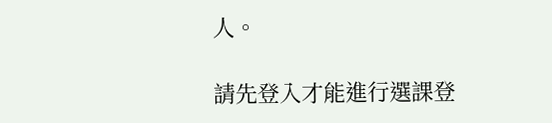人。

請先登入才能進行選課登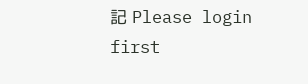記 Please login first